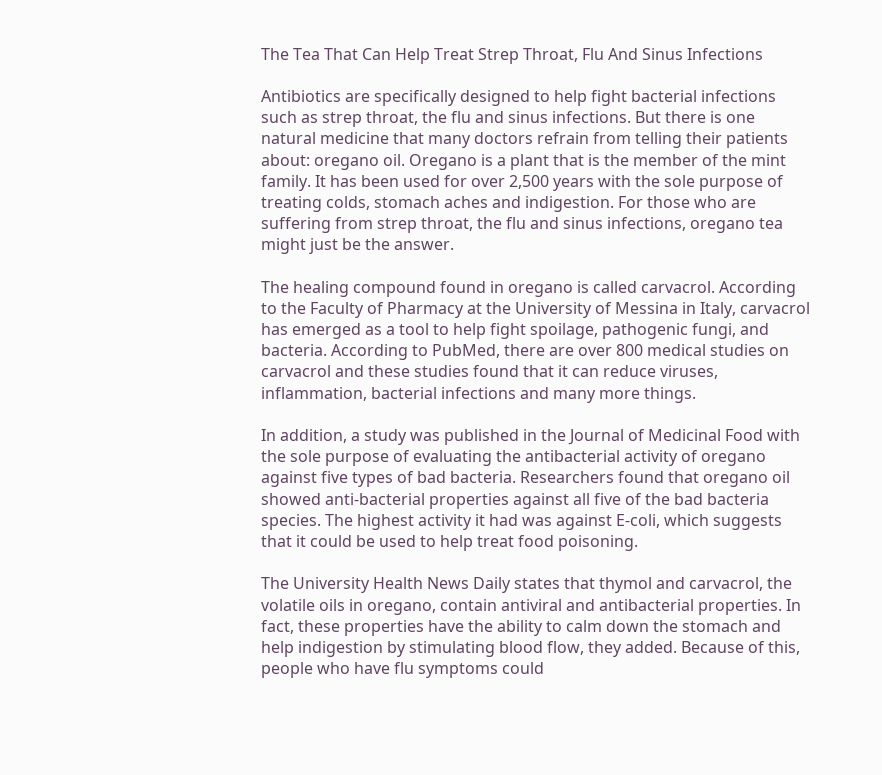The Tea That Can Help Treat Strep Throat, Flu And Sinus Infections

Antibiotics are specifically designed to help fight bacterial infections such as strep throat, the flu and sinus infections. But there is one natural medicine that many doctors refrain from telling their patients about: oregano oil. Oregano is a plant that is the member of the mint family. It has been used for over 2,500 years with the sole purpose of treating colds, stomach aches and indigestion. For those who are suffering from strep throat, the flu and sinus infections, oregano tea might just be the answer.

The healing compound found in oregano is called carvacrol. According to the Faculty of Pharmacy at the University of Messina in Italy, carvacrol has emerged as a tool to help fight spoilage, pathogenic fungi, and bacteria. According to PubMed, there are over 800 medical studies on carvacrol and these studies found that it can reduce viruses, inflammation, bacterial infections and many more things.

In addition, a study was published in the Journal of Medicinal Food with the sole purpose of evaluating the antibacterial activity of oregano against five types of bad bacteria. Researchers found that oregano oil showed anti-bacterial properties against all five of the bad bacteria species. The highest activity it had was against E-coli, which suggests that it could be used to help treat food poisoning.

The University Health News Daily states that thymol and carvacrol, the volatile oils in oregano, contain antiviral and antibacterial properties. In fact, these properties have the ability to calm down the stomach and help indigestion by stimulating blood flow, they added. Because of this, people who have flu symptoms could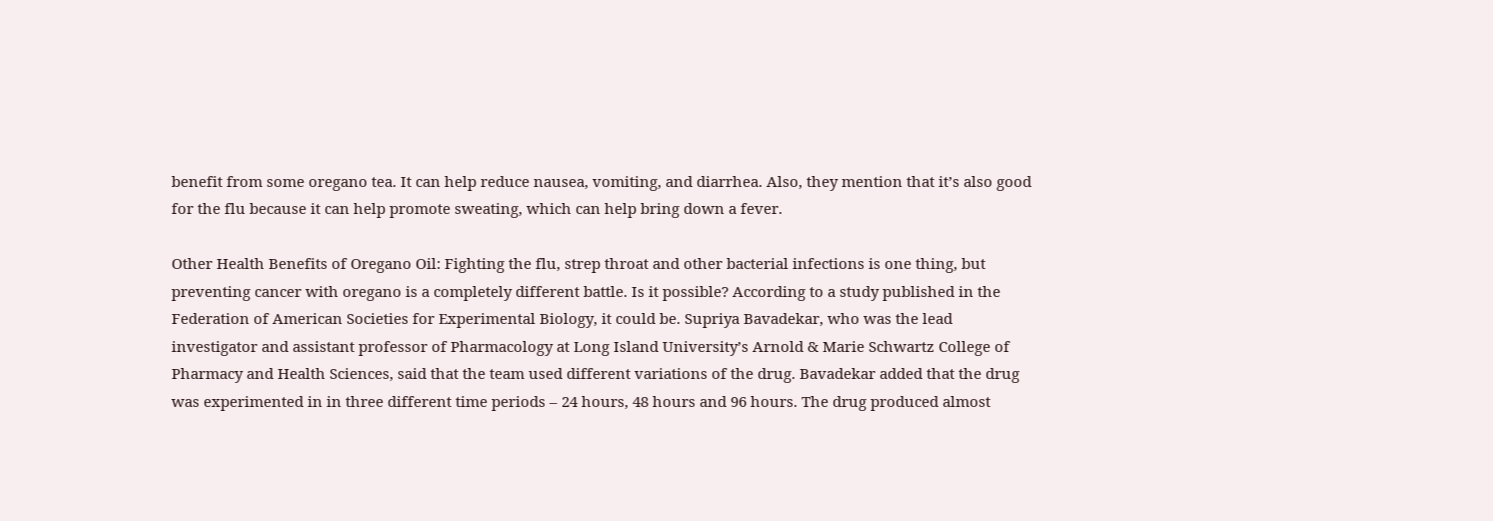benefit from some oregano tea. It can help reduce nausea, vomiting, and diarrhea. Also, they mention that it’s also good for the flu because it can help promote sweating, which can help bring down a fever.

Other Health Benefits of Oregano Oil: Fighting the flu, strep throat and other bacterial infections is one thing, but preventing cancer with oregano is a completely different battle. Is it possible? According to a study published in the Federation of American Societies for Experimental Biology, it could be. Supriya Bavadekar, who was the lead investigator and assistant professor of Pharmacology at Long Island University’s Arnold & Marie Schwartz College of Pharmacy and Health Sciences, said that the team used different variations of the drug. Bavadekar added that the drug was experimented in in three different time periods – 24 hours, 48 hours and 96 hours. The drug produced almost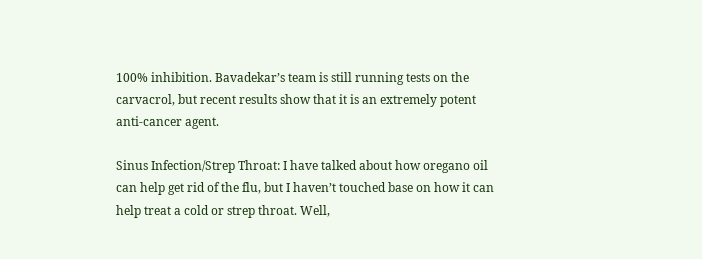100% inhibition. Bavadekar’s team is still running tests on the carvacrol, but recent results show that it is an extremely potent anti-cancer agent.

Sinus Infection/Strep Throat: I have talked about how oregano oil can help get rid of the flu, but I haven’t touched base on how it can help treat a cold or strep throat. Well,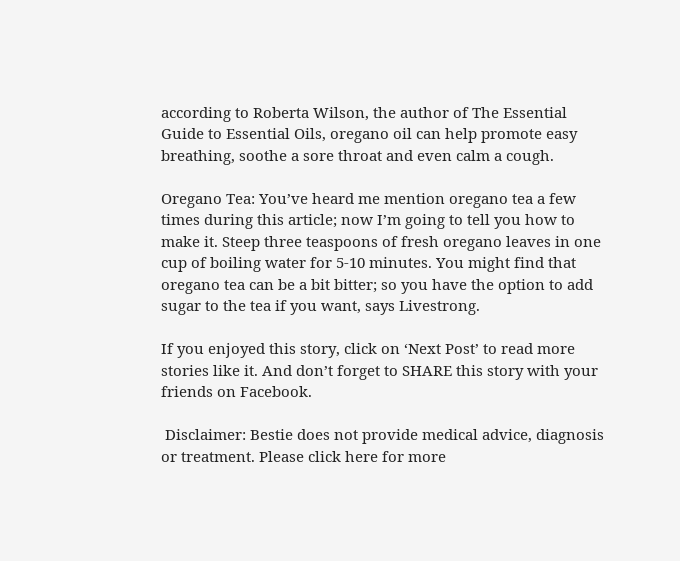according to Roberta Wilson, the author of The Essential Guide to Essential Oils, oregano oil can help promote easy breathing, soothe a sore throat and even calm a cough.

Oregano Tea: You’ve heard me mention oregano tea a few times during this article; now I’m going to tell you how to make it. Steep three teaspoons of fresh oregano leaves in one cup of boiling water for 5-10 minutes. You might find that oregano tea can be a bit bitter; so you have the option to add sugar to the tea if you want, says Livestrong.

If you enjoyed this story, click on ‘Next Post’ to read more stories like it. And don’t forget to SHARE this story with your friends on Facebook.

 Disclaimer: Bestie does not provide medical advice, diagnosis or treatment. Please click here for more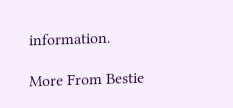information.

More From Bestie